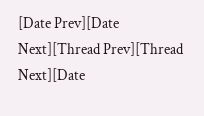[Date Prev][Date Next][Thread Prev][Thread Next][Date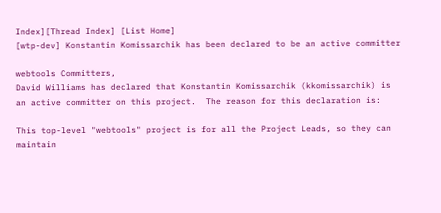Index][Thread Index] [List Home]
[wtp-dev] Konstantin Komissarchik has been declared to be an active committer

webtools Committers,
David Williams has declared that Konstantin Komissarchik (kkomissarchik) is
an active committer on this project.  The reason for this declaration is:

This top-level "webtools" project is for all the Project Leads, so they can
maintain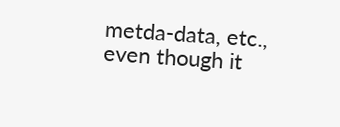metda-data, etc., even though it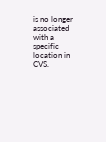is no longer associated with a
specific location in CVS.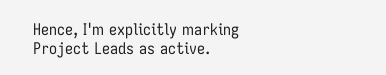Hence, I'm explicitly marking Project Leads as active.